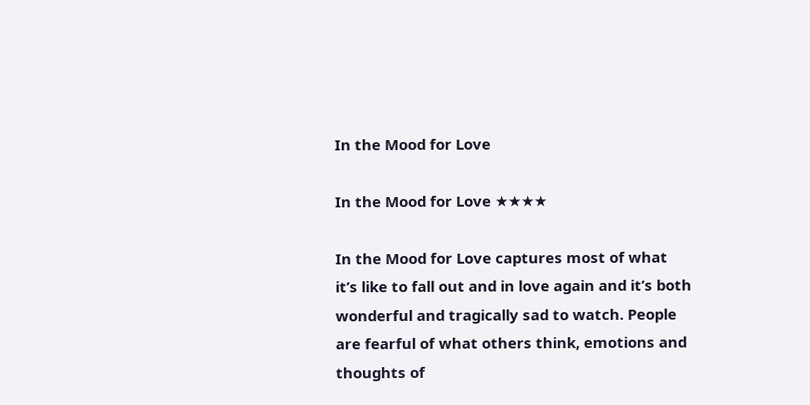In the Mood for Love

In the Mood for Love ★★★★

In the Mood for Love captures most of what it’s like to fall out and in love again and it’s both wonderful and tragically sad to watch. People are fearful of what others think, emotions and thoughts of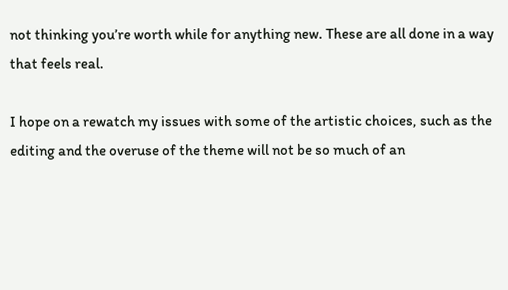not thinking you’re worth while for anything new. These are all done in a way that feels real.

I hope on a rewatch my issues with some of the artistic choices, such as the editing and the overuse of the theme will not be so much of an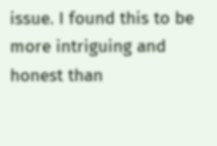issue. I found this to be more intriguing and honest than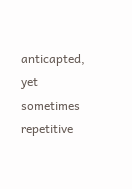anticapted, yet sometimes repetitive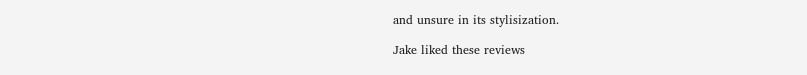and unsure in its stylisization.

Jake liked these reviews